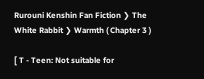Rurouni Kenshin Fan Fiction ❯ The White Rabbit ❯ Warmth ( Chapter 3 )

[ T - Teen: Not suitable for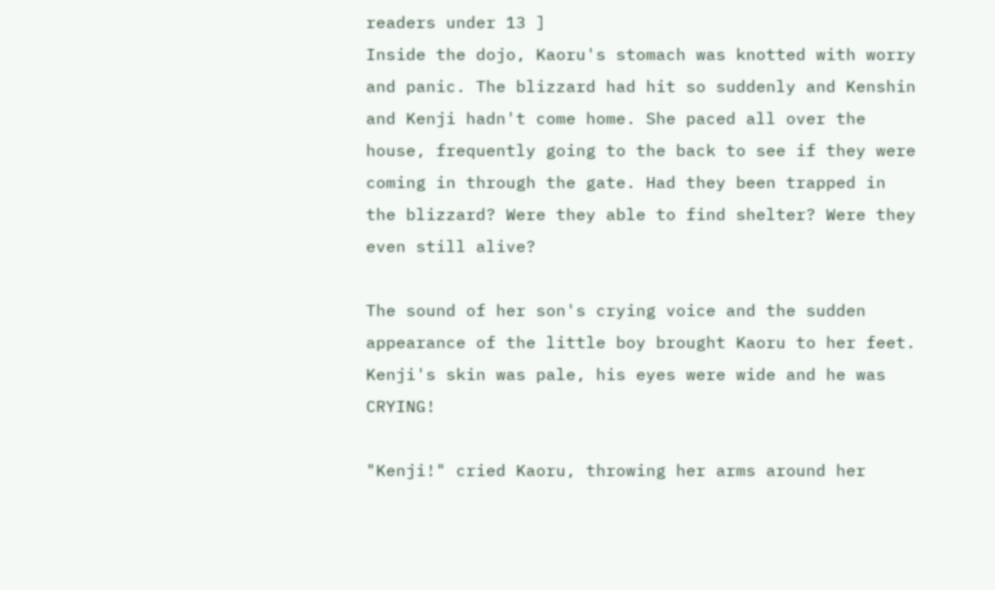readers under 13 ]
Inside the dojo, Kaoru's stomach was knotted with worry and panic. The blizzard had hit so suddenly and Kenshin and Kenji hadn't come home. She paced all over the house, frequently going to the back to see if they were coming in through the gate. Had they been trapped in the blizzard? Were they able to find shelter? Were they even still alive?

The sound of her son's crying voice and the sudden appearance of the little boy brought Kaoru to her feet. Kenji's skin was pale, his eyes were wide and he was CRYING!

"Kenji!" cried Kaoru, throwing her arms around her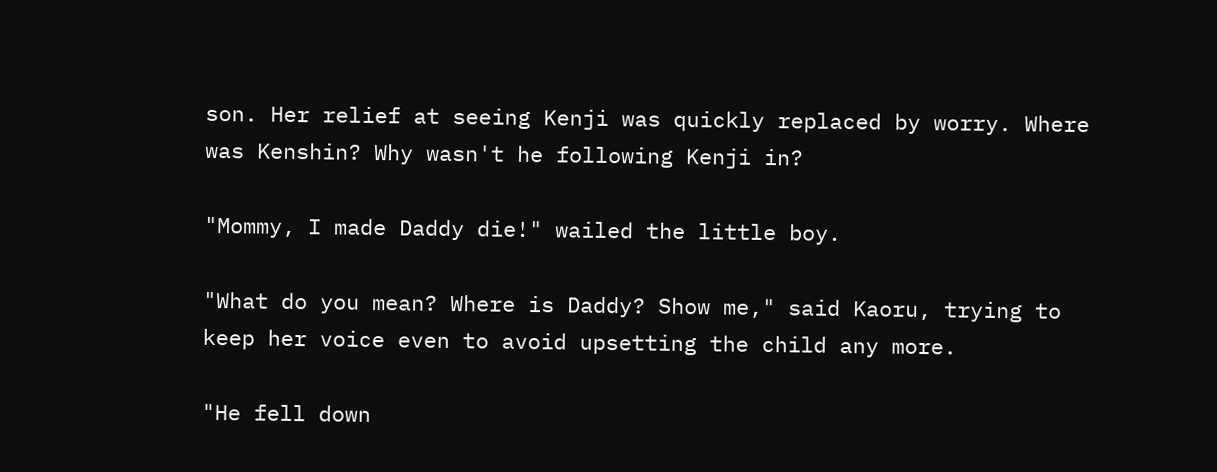son. Her relief at seeing Kenji was quickly replaced by worry. Where was Kenshin? Why wasn't he following Kenji in?

"Mommy, I made Daddy die!" wailed the little boy.

"What do you mean? Where is Daddy? Show me," said Kaoru, trying to keep her voice even to avoid upsetting the child any more.

"He fell down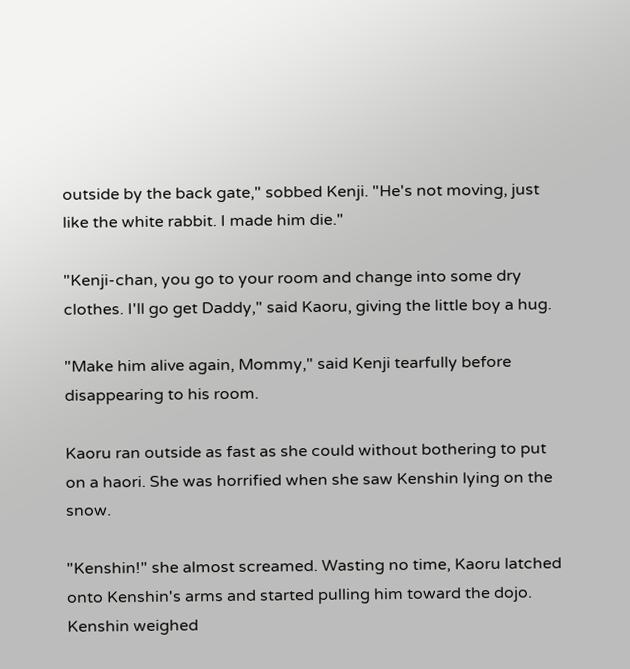outside by the back gate," sobbed Kenji. "He's not moving, just like the white rabbit. I made him die."

"Kenji-chan, you go to your room and change into some dry clothes. I'll go get Daddy," said Kaoru, giving the little boy a hug.

"Make him alive again, Mommy," said Kenji tearfully before disappearing to his room.

Kaoru ran outside as fast as she could without bothering to put on a haori. She was horrified when she saw Kenshin lying on the snow.

"Kenshin!" she almost screamed. Wasting no time, Kaoru latched onto Kenshin's arms and started pulling him toward the dojo. Kenshin weighed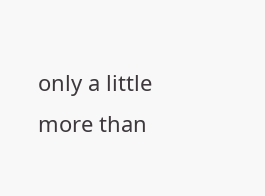only a little more than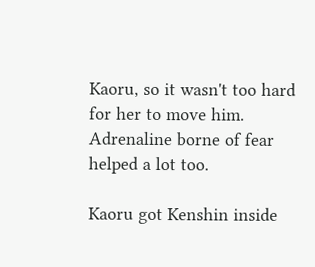Kaoru, so it wasn't too hard for her to move him. Adrenaline borne of fear helped a lot too.

Kaoru got Kenshin inside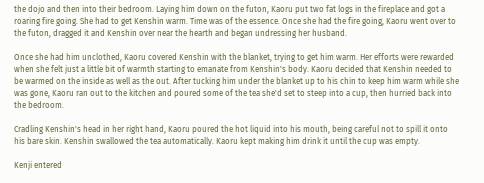the dojo and then into their bedroom. Laying him down on the futon, Kaoru put two fat logs in the fireplace and got a roaring fire going. She had to get Kenshin warm. Time was of the essence. Once she had the fire going, Kaoru went over to the futon, dragged it and Kenshin over near the hearth and began undressing her husband.

Once she had him unclothed, Kaoru covered Kenshin with the blanket, trying to get him warm. Her efforts were rewarded when she felt just a little bit of warmth starting to emanate from Kenshin's body. Kaoru decided that Kenshin needed to be warmed on the inside as well as the out. After tucking him under the blanket up to his chin to keep him warm while she was gone, Kaoru ran out to the kitchen and poured some of the tea she'd set to steep into a cup, then hurried back into the bedroom.

Cradling Kenshin's head in her right hand, Kaoru poured the hot liquid into his mouth, being careful not to spill it onto his bare skin. Kenshin swallowed the tea automatically. Kaoru kept making him drink it until the cup was empty.

Kenji entered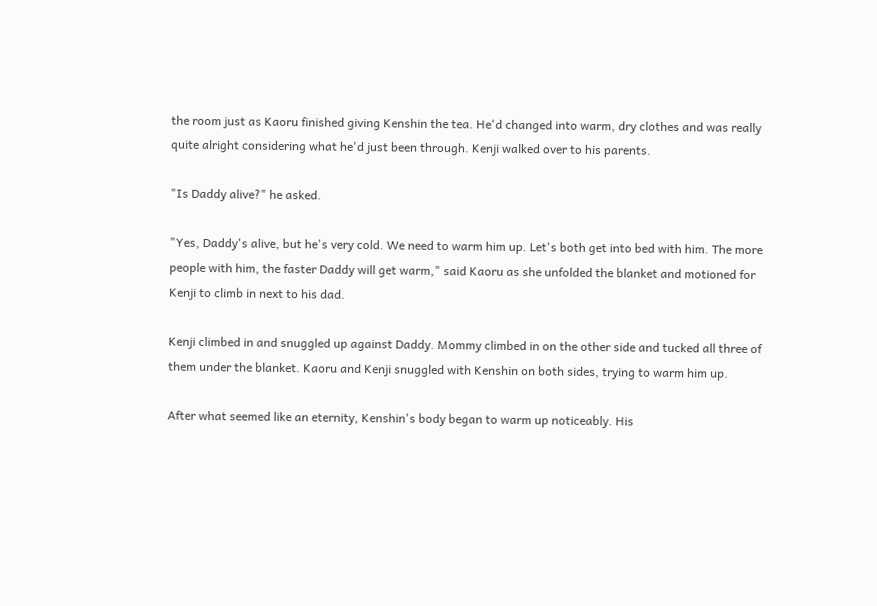the room just as Kaoru finished giving Kenshin the tea. He'd changed into warm, dry clothes and was really quite alright considering what he'd just been through. Kenji walked over to his parents.

"Is Daddy alive?" he asked.

"Yes, Daddy's alive, but he's very cold. We need to warm him up. Let's both get into bed with him. The more people with him, the faster Daddy will get warm," said Kaoru as she unfolded the blanket and motioned for Kenji to climb in next to his dad.

Kenji climbed in and snuggled up against Daddy. Mommy climbed in on the other side and tucked all three of them under the blanket. Kaoru and Kenji snuggled with Kenshin on both sides, trying to warm him up.

After what seemed like an eternity, Kenshin's body began to warm up noticeably. His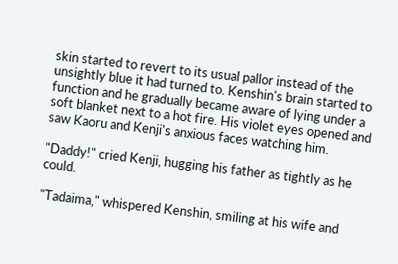skin started to revert to its usual pallor instead of the unsightly blue it had turned to. Kenshin's brain started to function and he gradually became aware of lying under a soft blanket next to a hot fire. His violet eyes opened and saw Kaoru and Kenji's anxious faces watching him.

"Daddy!" cried Kenji, hugging his father as tightly as he could.

"Tadaima," whispered Kenshin, smiling at his wife and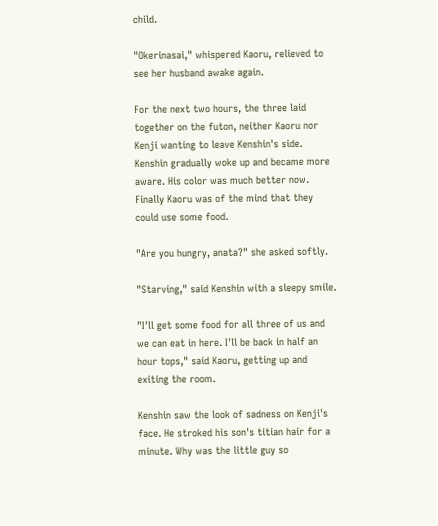child.

"Okerinasai," whispered Kaoru, relieved to see her husband awake again.

For the next two hours, the three laid together on the futon, neither Kaoru nor Kenji wanting to leave Kenshin's side. Kenshin gradually woke up and became more aware. His color was much better now. Finally Kaoru was of the mind that they could use some food.

"Are you hungry, anata?" she asked softly.

"Starving," said Kenshin with a sleepy smile.

"I'll get some food for all three of us and we can eat in here. I'll be back in half an hour tops," said Kaoru, getting up and exiting the room.

Kenshin saw the look of sadness on Kenji's face. He stroked his son's titian hair for a minute. Why was the little guy so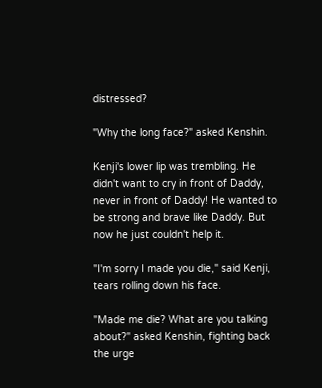distressed?

"Why the long face?" asked Kenshin.

Kenji's lower lip was trembling. He didn't want to cry in front of Daddy, never in front of Daddy! He wanted to be strong and brave like Daddy. But now he just couldn't help it.

"I'm sorry I made you die," said Kenji, tears rolling down his face.

"Made me die? What are you talking about?" asked Kenshin, fighting back the urge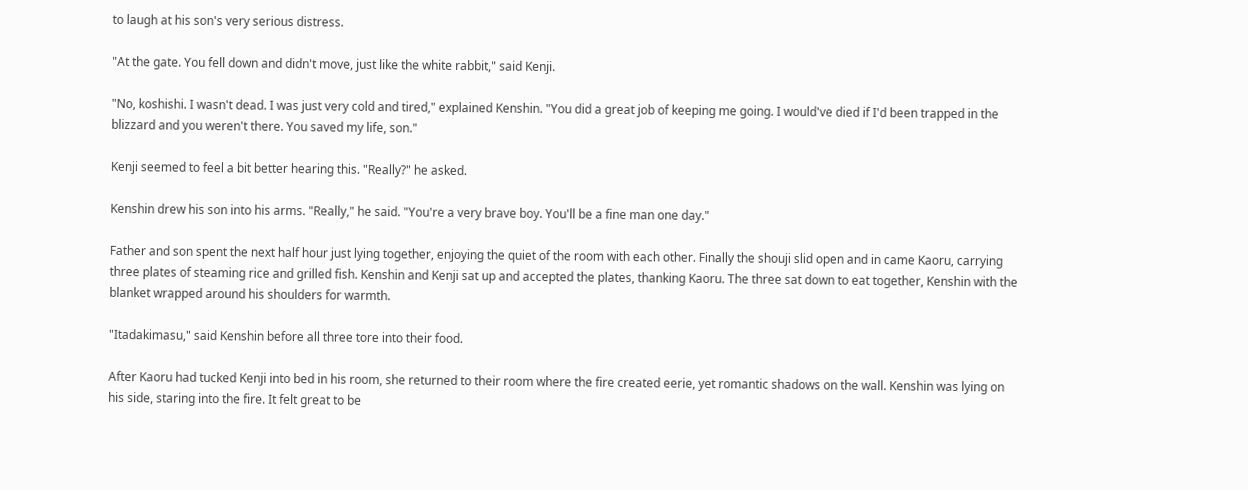to laugh at his son's very serious distress.

"At the gate. You fell down and didn't move, just like the white rabbit," said Kenji.

"No, koshishi. I wasn't dead. I was just very cold and tired," explained Kenshin. "You did a great job of keeping me going. I would've died if I'd been trapped in the blizzard and you weren't there. You saved my life, son."

Kenji seemed to feel a bit better hearing this. "Really?" he asked.

Kenshin drew his son into his arms. "Really," he said. "You're a very brave boy. You'll be a fine man one day."

Father and son spent the next half hour just lying together, enjoying the quiet of the room with each other. Finally the shouji slid open and in came Kaoru, carrying three plates of steaming rice and grilled fish. Kenshin and Kenji sat up and accepted the plates, thanking Kaoru. The three sat down to eat together, Kenshin with the blanket wrapped around his shoulders for warmth.

"Itadakimasu," said Kenshin before all three tore into their food.

After Kaoru had tucked Kenji into bed in his room, she returned to their room where the fire created eerie, yet romantic shadows on the wall. Kenshin was lying on his side, staring into the fire. It felt great to be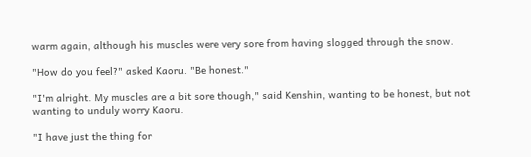warm again, although his muscles were very sore from having slogged through the snow.

"How do you feel?" asked Kaoru. "Be honest."

"I'm alright. My muscles are a bit sore though," said Kenshin, wanting to be honest, but not wanting to unduly worry Kaoru.

"I have just the thing for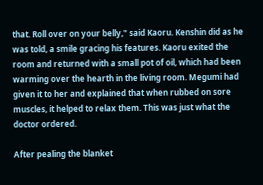that. Roll over on your belly," said Kaoru. Kenshin did as he was told, a smile gracing his features. Kaoru exited the room and returned with a small pot of oil, which had been warming over the hearth in the living room. Megumi had given it to her and explained that when rubbed on sore muscles, it helped to relax them. This was just what the doctor ordered.

After pealing the blanket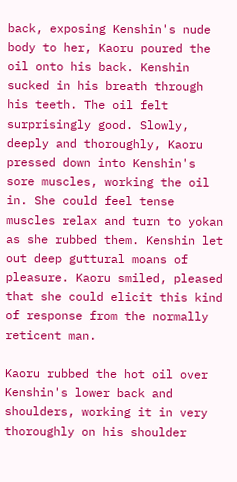back, exposing Kenshin's nude body to her, Kaoru poured the oil onto his back. Kenshin sucked in his breath through his teeth. The oil felt surprisingly good. Slowly, deeply and thoroughly, Kaoru pressed down into Kenshin's sore muscles, working the oil in. She could feel tense muscles relax and turn to yokan as she rubbed them. Kenshin let out deep guttural moans of pleasure. Kaoru smiled, pleased that she could elicit this kind of response from the normally reticent man.

Kaoru rubbed the hot oil over Kenshin's lower back and shoulders, working it in very thoroughly on his shoulder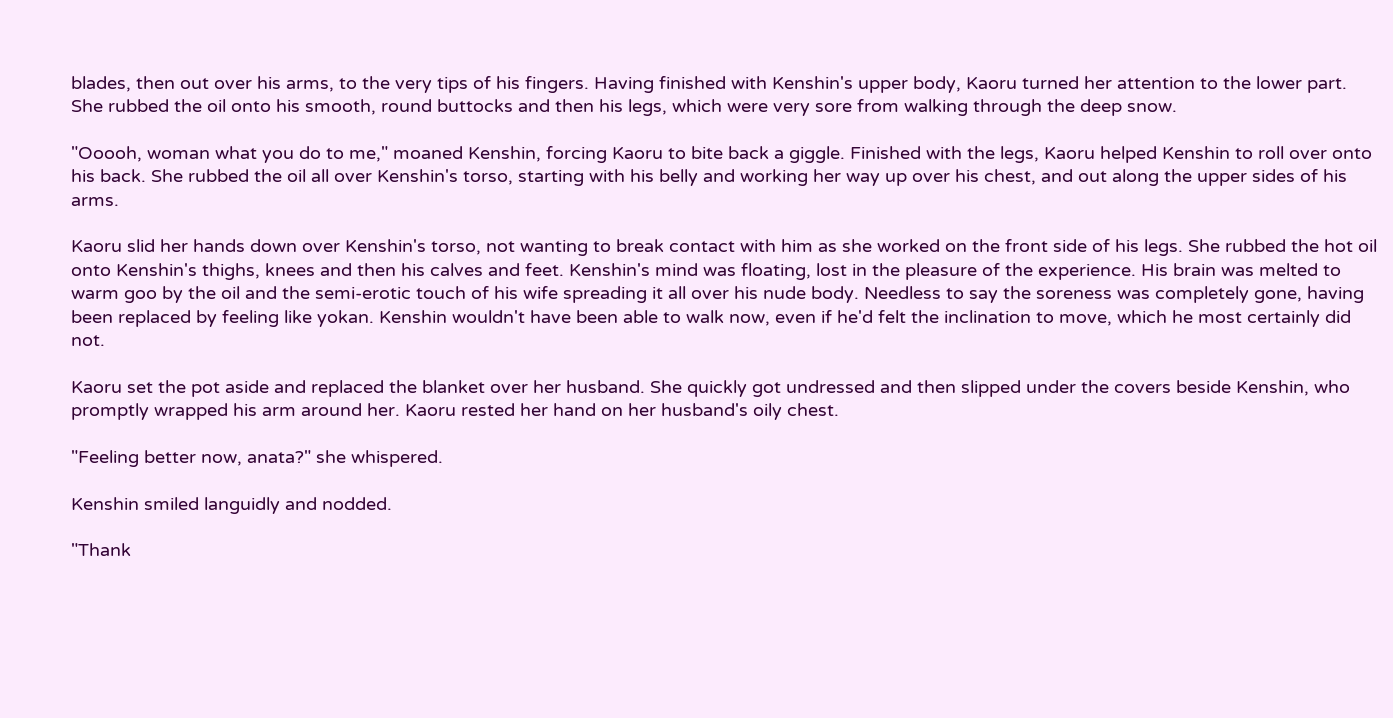blades, then out over his arms, to the very tips of his fingers. Having finished with Kenshin's upper body, Kaoru turned her attention to the lower part. She rubbed the oil onto his smooth, round buttocks and then his legs, which were very sore from walking through the deep snow.

"Ooooh, woman what you do to me," moaned Kenshin, forcing Kaoru to bite back a giggle. Finished with the legs, Kaoru helped Kenshin to roll over onto his back. She rubbed the oil all over Kenshin's torso, starting with his belly and working her way up over his chest, and out along the upper sides of his arms.

Kaoru slid her hands down over Kenshin's torso, not wanting to break contact with him as she worked on the front side of his legs. She rubbed the hot oil onto Kenshin's thighs, knees and then his calves and feet. Kenshin's mind was floating, lost in the pleasure of the experience. His brain was melted to warm goo by the oil and the semi-erotic touch of his wife spreading it all over his nude body. Needless to say the soreness was completely gone, having been replaced by feeling like yokan. Kenshin wouldn't have been able to walk now, even if he'd felt the inclination to move, which he most certainly did not.

Kaoru set the pot aside and replaced the blanket over her husband. She quickly got undressed and then slipped under the covers beside Kenshin, who promptly wrapped his arm around her. Kaoru rested her hand on her husband's oily chest.

"Feeling better now, anata?" she whispered.

Kenshin smiled languidly and nodded.

"Thank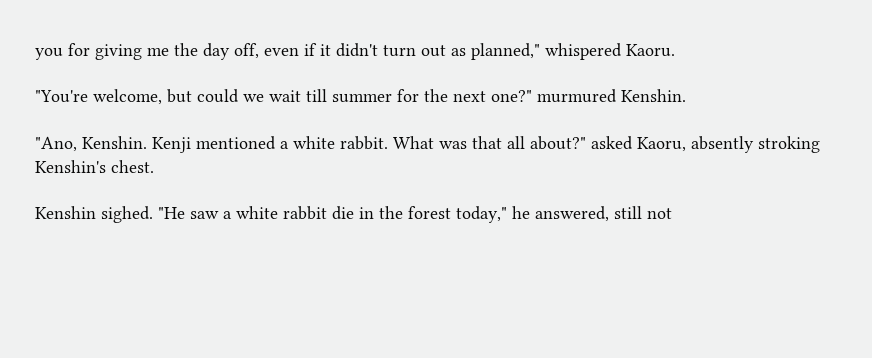you for giving me the day off, even if it didn't turn out as planned," whispered Kaoru.

"You're welcome, but could we wait till summer for the next one?" murmured Kenshin.

"Ano, Kenshin. Kenji mentioned a white rabbit. What was that all about?" asked Kaoru, absently stroking Kenshin's chest.

Kenshin sighed. "He saw a white rabbit die in the forest today," he answered, still not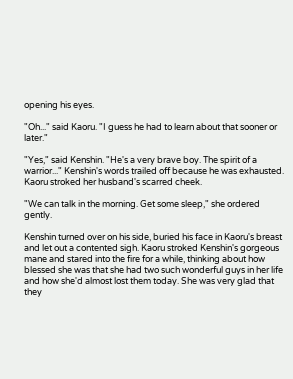opening his eyes.

"Oh..." said Kaoru. "I guess he had to learn about that sooner or later."

"Yes," said Kenshin. "He's a very brave boy. The spirit of a warrior..." Kenshin's words trailed off because he was exhausted. Kaoru stroked her husband's scarred cheek.

"We can talk in the morning. Get some sleep," she ordered gently.

Kenshin turned over on his side, buried his face in Kaoru's breast and let out a contented sigh. Kaoru stroked Kenshin's gorgeous mane and stared into the fire for a while, thinking about how blessed she was that she had two such wonderful guys in her life and how she'd almost lost them today. She was very glad that they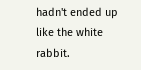hadn't ended up like the white rabbit.